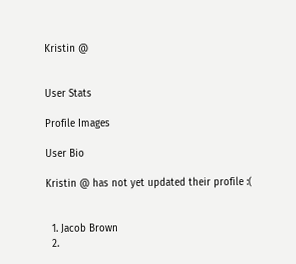Kristin @


User Stats

Profile Images

User Bio

Kristin @ has not yet updated their profile :(


  1. Jacob Brown
  2.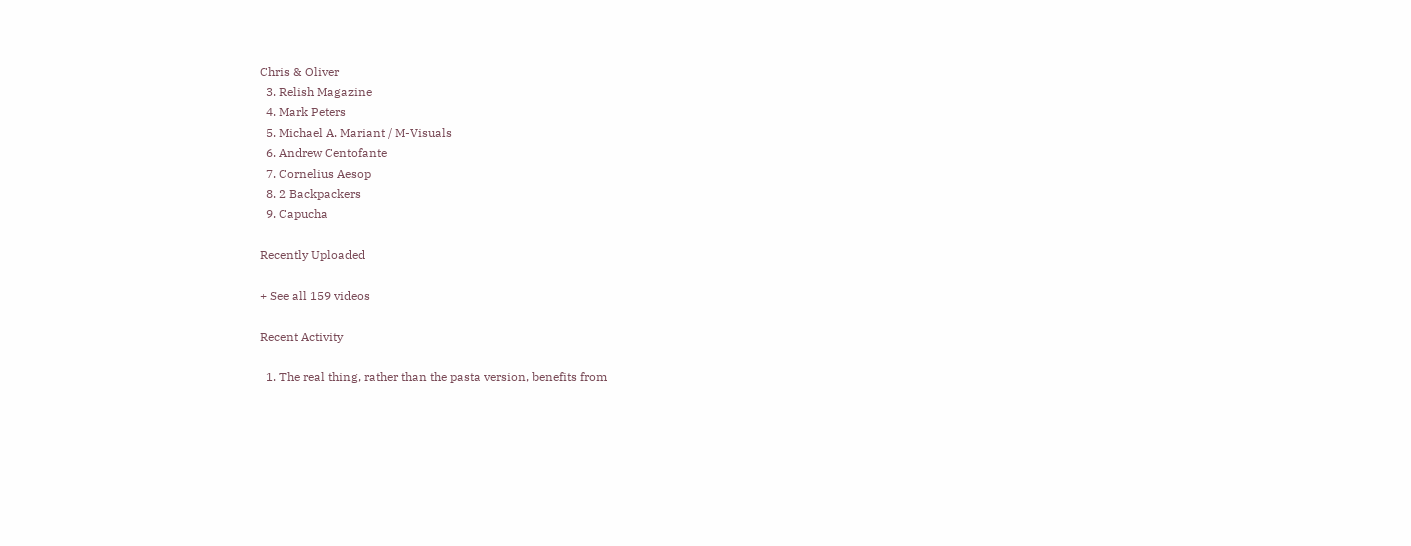Chris & Oliver
  3. Relish Magazine
  4. Mark Peters
  5. Michael A. Mariant / M-Visuals
  6. Andrew Centofante
  7. Cornelius Aesop
  8. 2 Backpackers
  9. Capucha

Recently Uploaded

+ See all 159 videos

Recent Activity

  1. The real thing, rather than the pasta version, benefits from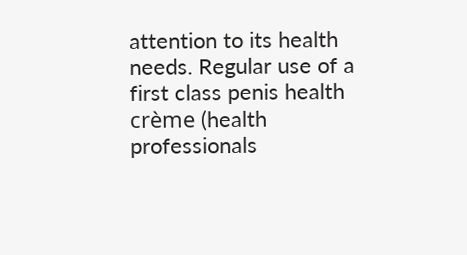attention to its health needs. Regular use of a first class penis health crème (health professionals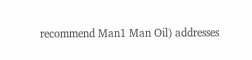recommend Man1 Man Oil) addresses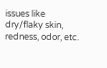issues like dry/flaky skin, redness, odor, etc.